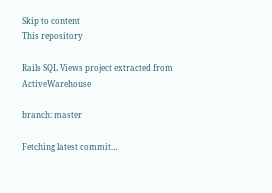Skip to content
This repository

Rails SQL Views project extracted from ActiveWarehouse

branch: master

Fetching latest commit…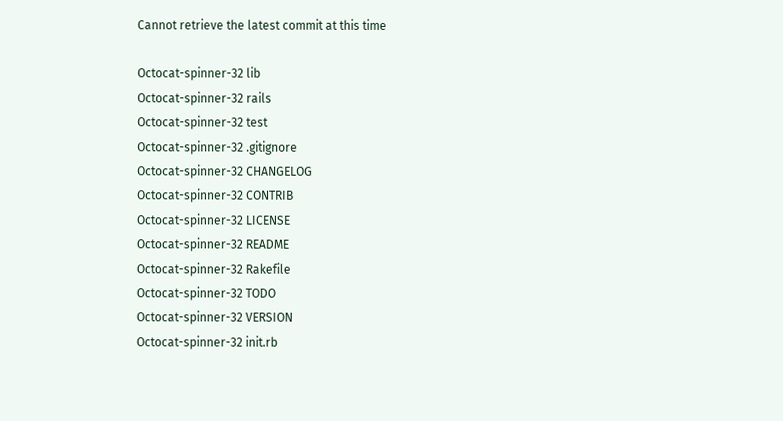Cannot retrieve the latest commit at this time

Octocat-spinner-32 lib
Octocat-spinner-32 rails
Octocat-spinner-32 test
Octocat-spinner-32 .gitignore
Octocat-spinner-32 CHANGELOG
Octocat-spinner-32 CONTRIB
Octocat-spinner-32 LICENSE
Octocat-spinner-32 README
Octocat-spinner-32 Rakefile
Octocat-spinner-32 TODO
Octocat-spinner-32 VERSION
Octocat-spinner-32 init.rb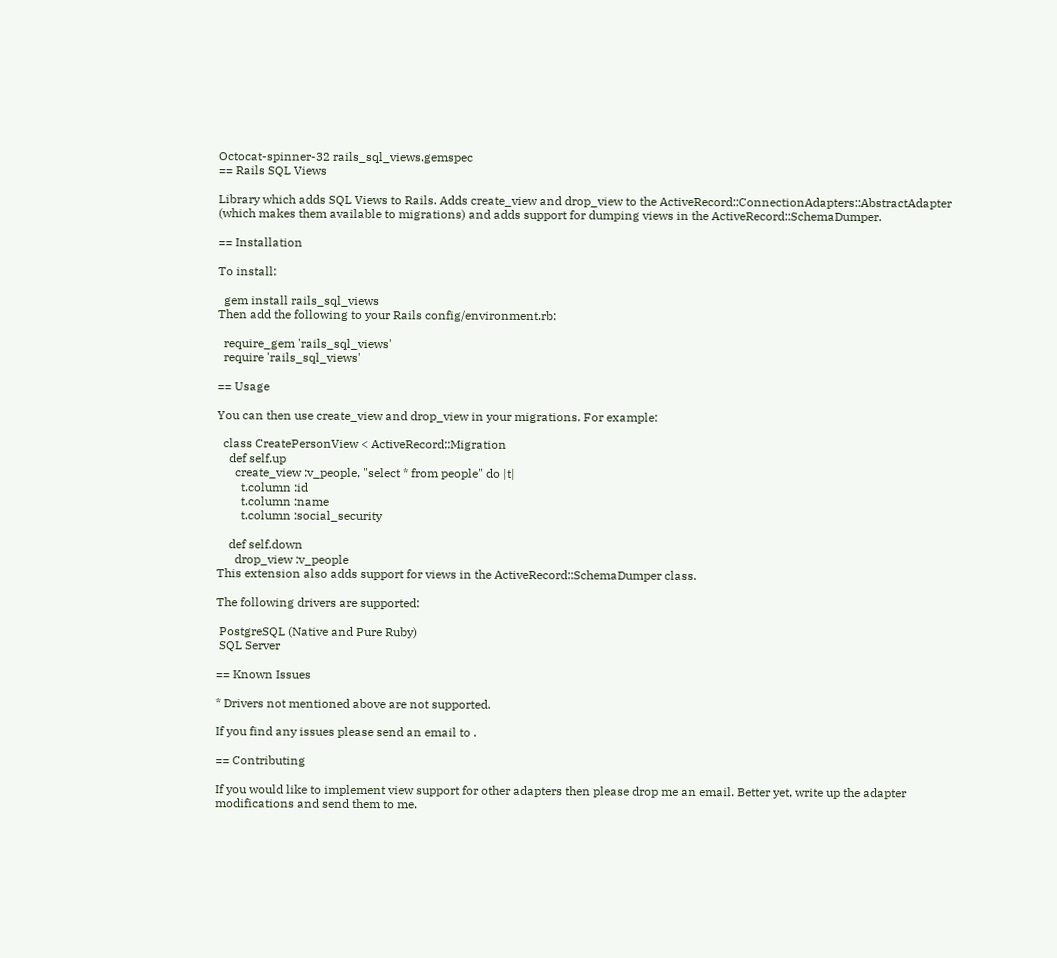Octocat-spinner-32 rails_sql_views.gemspec
== Rails SQL Views

Library which adds SQL Views to Rails. Adds create_view and drop_view to the ActiveRecord::ConnectionAdapters::AbstractAdapter (which makes them available to migrations) and adds support for dumping views in the ActiveRecord::SchemaDumper.

== Installation

To install:

  gem install rails_sql_views
Then add the following to your Rails config/environment.rb:

  require_gem 'rails_sql_views'
  require 'rails_sql_views'

== Usage

You can then use create_view and drop_view in your migrations. For example:

  class CreatePersonView < ActiveRecord::Migration
    def self.up
      create_view :v_people, "select * from people" do |t|
        t.column :id
        t.column :name
        t.column :social_security

    def self.down
      drop_view :v_people
This extension also adds support for views in the ActiveRecord::SchemaDumper class.

The following drivers are supported:

 PostgreSQL (Native and Pure Ruby)
 SQL Server

== Known Issues

* Drivers not mentioned above are not supported.

If you find any issues please send an email to .

== Contributing

If you would like to implement view support for other adapters then please drop me an email. Better yet, write up the adapter modifications and send them to me.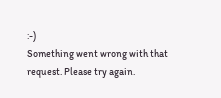:-)
Something went wrong with that request. Please try again.